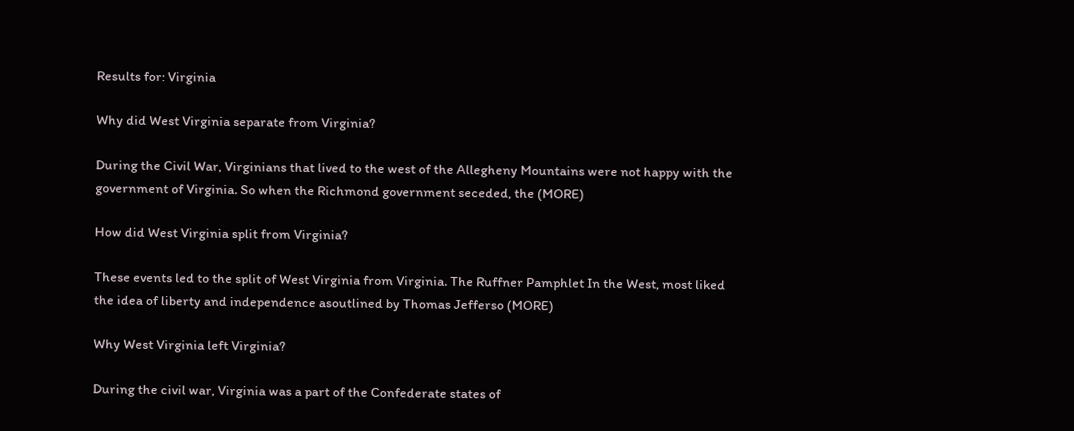Results for: Virginia

Why did West Virginia separate from Virginia?

During the Civil War, Virginians that lived to the west of the Allegheny Mountains were not happy with the government of Virginia. So when the Richmond government seceded, the (MORE)

How did West Virginia split from Virginia?

These events led to the split of West Virginia from Virginia. The Ruffner Pamphlet In the West, most liked the idea of liberty and independence asoutlined by Thomas Jefferso (MORE)

Why West Virginia left Virginia?

During the civil war, Virginia was a part of the Confederate states of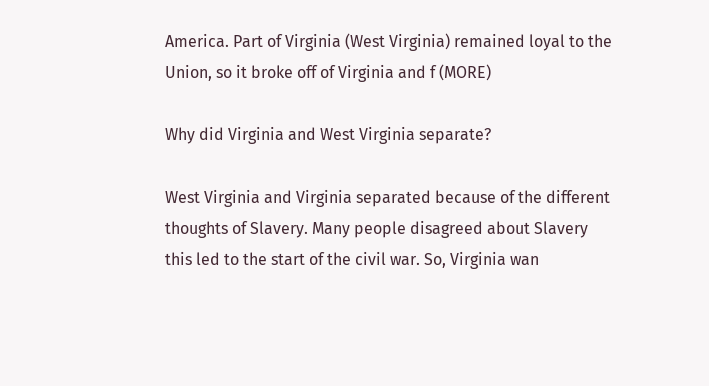America. Part of Virginia (West Virginia) remained loyal to the Union, so it broke off of Virginia and f (MORE)

Why did Virginia and West Virginia separate?

West Virginia and Virginia separated because of the different thoughts of Slavery. Many people disagreed about Slavery this led to the start of the civil war. So, Virginia wan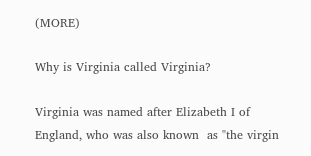(MORE)

Why is Virginia called Virginia?

Virginia was named after Elizabeth I of England, who was also known  as "the virgin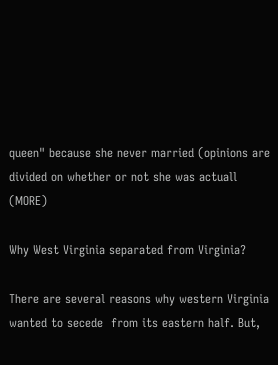queen" because she never married (opinions are  divided on whether or not she was actuall (MORE)

Why West Virginia separated from Virginia?

There are several reasons why western Virginia wanted to secede  from its eastern half. But,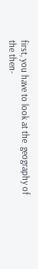first, you have to look at the  geography of the then-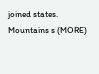joined states. Mountains s (MORE)